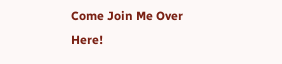Come Join Me Over Here!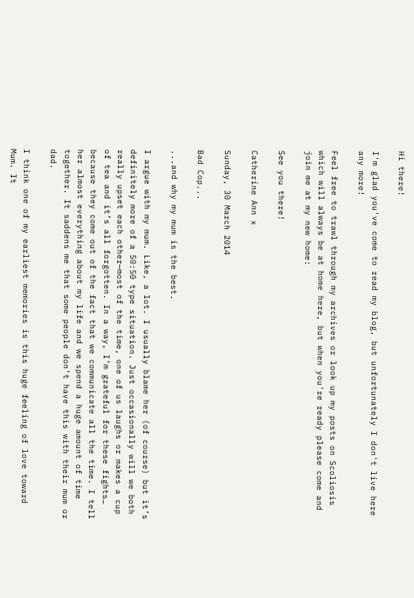Hi there!

I'm glad you've come to read my blog, but unfortunately I don't live here any more!

Feel free to trawl through my archives or look up my posts on Scoliosis which will always be at home here, but when you're ready please come and join me at my new home:

See you there!

Catherine Ann x

Sunday, 30 March 2014

Bad Cop...

...and why my mum is the best.

I argue with my mum. Like, a lot. I usually blame her (of course) but it’s definitely more of a 50:50 type situation. Just occasionally will we both really upset each other—most of the time, one of us laughs or makes a cup of tea and it’s all forgotten. In a way, I’m grateful for these fights… because they come out of the fact that we communicate all the time. I tell her almost everything about my life and we spend a huge amount of time together. It saddens me that some people don’t have this with their mum or dad.

I think one of my earliest memories is this huge feeling of love toward Mum. It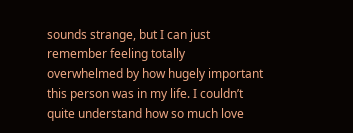sounds strange, but I can just remember feeling totally overwhelmed by how hugely important this person was in my life. I couldn’t quite understand how so much love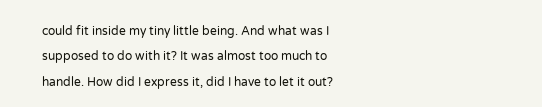could fit inside my tiny little being. And what was I supposed to do with it? It was almost too much to handle. How did I express it, did I have to let it out?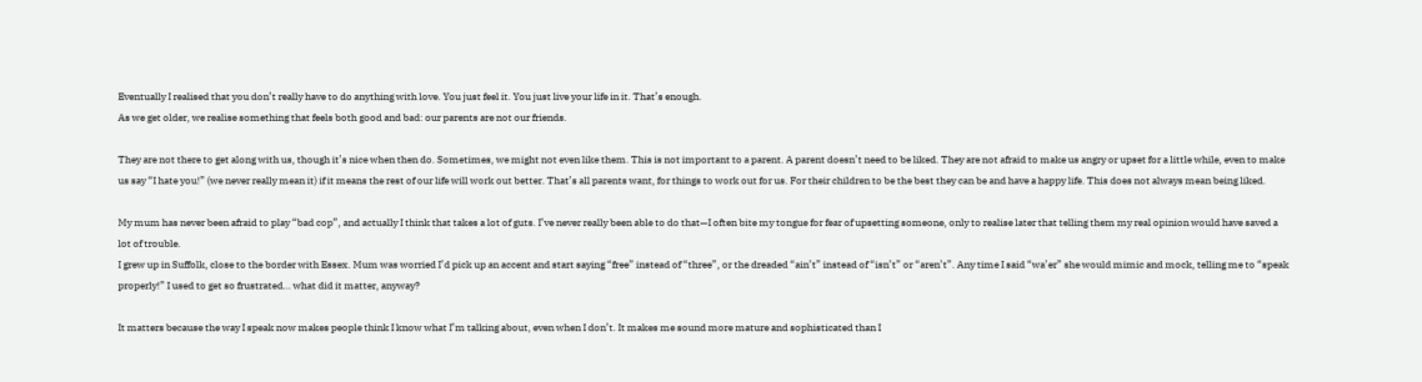Eventually I realised that you don’t really have to do anything with love. You just feel it. You just live your life in it. That’s enough.
As we get older, we realise something that feels both good and bad: our parents are not our friends.

They are not there to get along with us, though it’s nice when then do. Sometimes, we might not even like them. This is not important to a parent. A parent doesn’t need to be liked. They are not afraid to make us angry or upset for a little while, even to make us say “I hate you!” (we never really mean it) if it means the rest of our life will work out better. That’s all parents want, for things to work out for us. For their children to be the best they can be and have a happy life. This does not always mean being liked.

My mum has never been afraid to play “bad cop”, and actually I think that takes a lot of guts. I’ve never really been able to do that—I often bite my tongue for fear of upsetting someone, only to realise later that telling them my real opinion would have saved a lot of trouble.
I grew up in Suffolk, close to the border with Essex. Mum was worried I’d pick up an accent and start saying “free” instead of “three”, or the dreaded “ain’t” instead of “isn’t” or “aren’t”. Any time I said “wa’er” she would mimic and mock, telling me to “speak properly!” I used to get so frustrated… what did it matter, anyway?

It matters because the way I speak now makes people think I know what I’m talking about, even when I don’t. It makes me sound more mature and sophisticated than I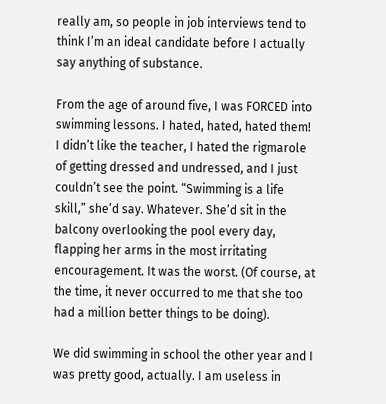really am, so people in job interviews tend to think I’m an ideal candidate before I actually say anything of substance.

From the age of around five, I was FORCED into swimming lessons. I hated, hated, hated them! I didn’t like the teacher, I hated the rigmarole of getting dressed and undressed, and I just couldn’t see the point. “Swimming is a life skill,” she’d say. Whatever. She’d sit in the balcony overlooking the pool every day, flapping her arms in the most irritating encouragement. It was the worst. (Of course, at the time, it never occurred to me that she too had a million better things to be doing).

We did swimming in school the other year and I was pretty good, actually. I am useless in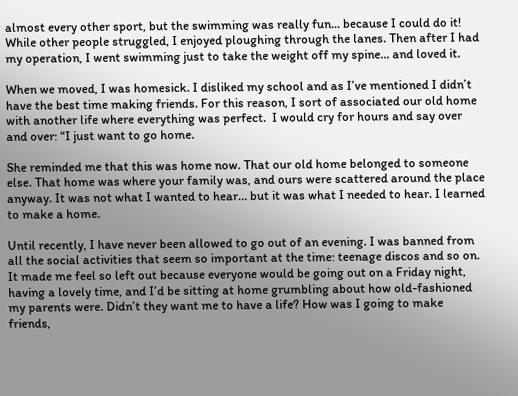almost every other sport, but the swimming was really fun… because I could do it! While other people struggled, I enjoyed ploughing through the lanes. Then after I had my operation, I went swimming just to take the weight off my spine… and loved it.

When we moved, I was homesick. I disliked my school and as I’ve mentioned I didn’t have the best time making friends. For this reason, I sort of associated our old home with another life where everything was perfect.  I would cry for hours and say over and over: “I just want to go home.

She reminded me that this was home now. That our old home belonged to someone else. That home was where your family was, and ours were scattered around the place anyway. It was not what I wanted to hear… but it was what I needed to hear. I learned to make a home.

Until recently, I have never been allowed to go out of an evening. I was banned from all the social activities that seem so important at the time: teenage discos and so on. It made me feel so left out because everyone would be going out on a Friday night, having a lovely time, and I’d be sitting at home grumbling about how old-fashioned my parents were. Didn’t they want me to have a life? How was I going to make friends,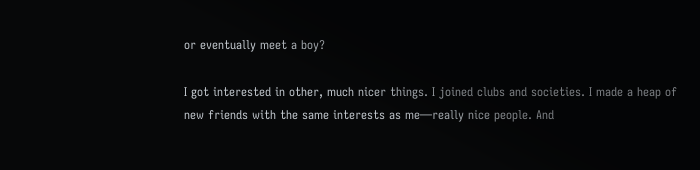or eventually meet a boy?

I got interested in other, much nicer things. I joined clubs and societies. I made a heap of new friends with the same interests as me—really nice people. And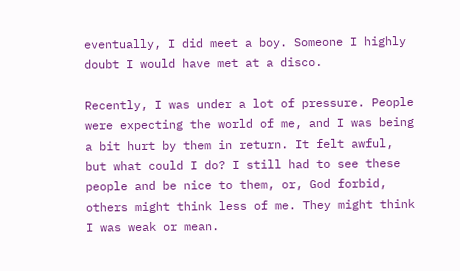eventually, I did meet a boy. Someone I highly doubt I would have met at a disco.

Recently, I was under a lot of pressure. People were expecting the world of me, and I was being a bit hurt by them in return. It felt awful, but what could I do? I still had to see these people and be nice to them, or, God forbid, others might think less of me. They might think I was weak or mean.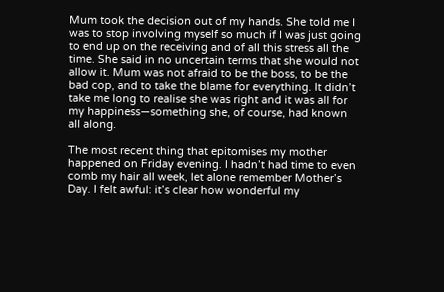Mum took the decision out of my hands. She told me I was to stop involving myself so much if I was just going to end up on the receiving and of all this stress all the time. She said in no uncertain terms that she would not allow it. Mum was not afraid to be the boss, to be the bad cop, and to take the blame for everything. It didn’t take me long to realise she was right and it was all for my happiness—something she, of course, had known all along.

The most recent thing that epitomises my mother happened on Friday evening. I hadn’t had time to even comb my hair all week, let alone remember Mother’s Day. I felt awful: it’s clear how wonderful my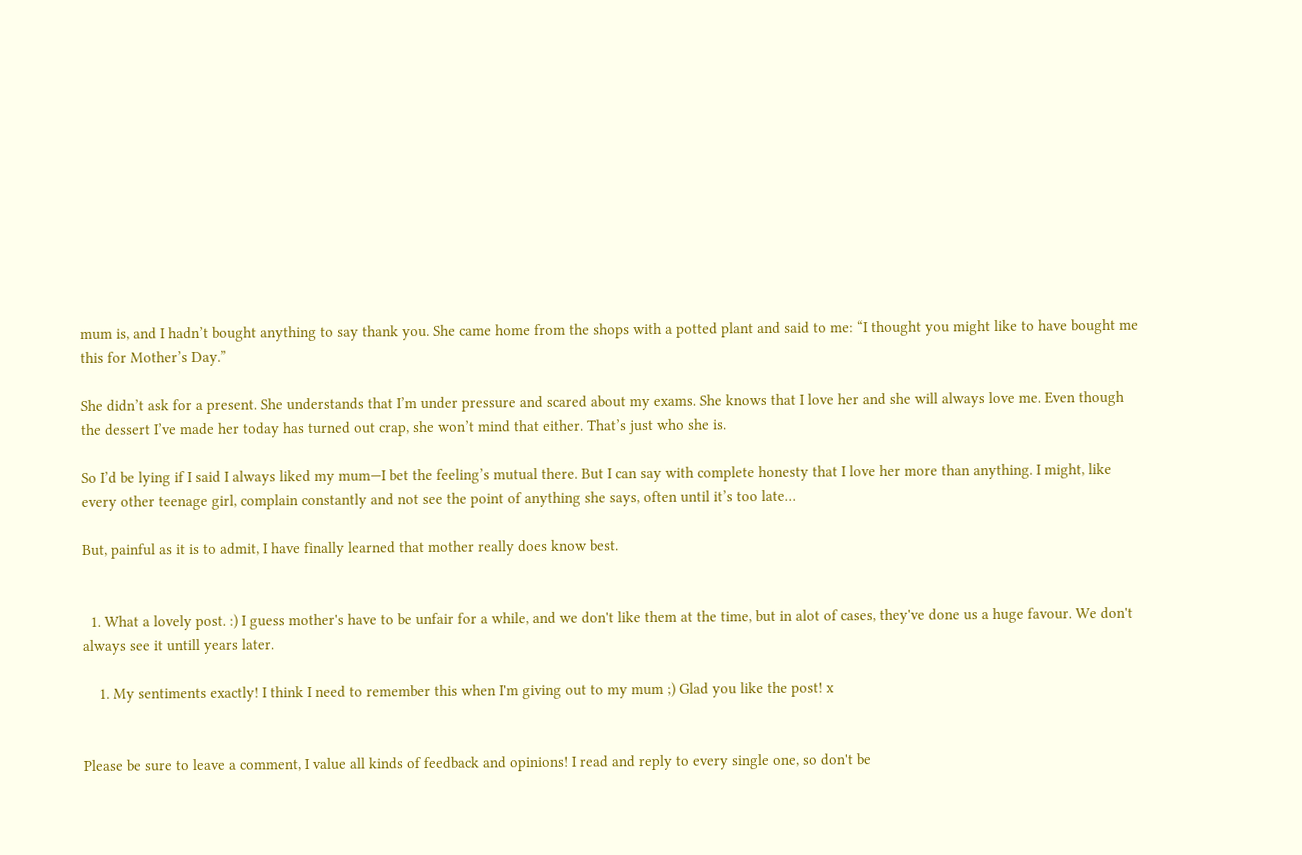mum is, and I hadn’t bought anything to say thank you. She came home from the shops with a potted plant and said to me: “I thought you might like to have bought me this for Mother’s Day.”

She didn’t ask for a present. She understands that I’m under pressure and scared about my exams. She knows that I love her and she will always love me. Even though the dessert I’ve made her today has turned out crap, she won’t mind that either. That’s just who she is.

So I’d be lying if I said I always liked my mum—I bet the feeling’s mutual there. But I can say with complete honesty that I love her more than anything. I might, like every other teenage girl, complain constantly and not see the point of anything she says, often until it’s too late…

But, painful as it is to admit, I have finally learned that mother really does know best.


  1. What a lovely post. :) I guess mother's have to be unfair for a while, and we don't like them at the time, but in alot of cases, they've done us a huge favour. We don't always see it untill years later.

    1. My sentiments exactly! I think I need to remember this when I'm giving out to my mum ;) Glad you like the post! x


Please be sure to leave a comment, I value all kinds of feedback and opinions! I read and reply to every single one, so don't be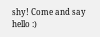shy! Come and say hello :)